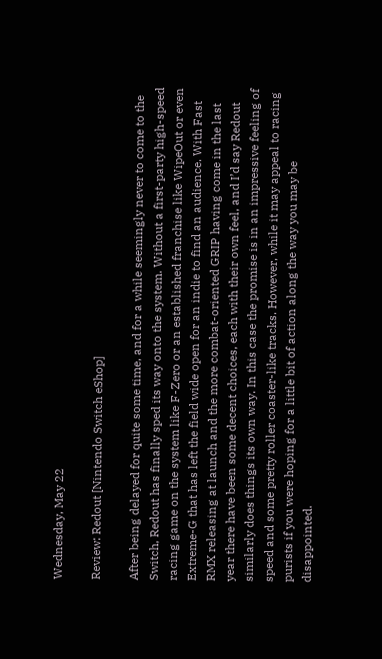Wednesday, May 22

Review: Redout [Nintendo Switch eShop]

After being delayed for quite some time, and for a while seemingly never to come to the Switch, Redout has finally sped its way onto the system. Without a first-party high-speed racing game on the system like F-Zero or an established franchise like WipeOut or even Extreme-G that has left the field wide open for an indie to find an audience. With Fast RMX releasing at launch and the more combat-oriented GRIP having come in the last year there have been some decent choices, each with their own feel, and I’d say Redout similarly does things its own way. In this case the promise is in an impressive feeling of speed and some pretty roller coaster-like tracks. However, while it may appeal to racing purists if you were hoping for a little bit of action along the way you may be disappointed.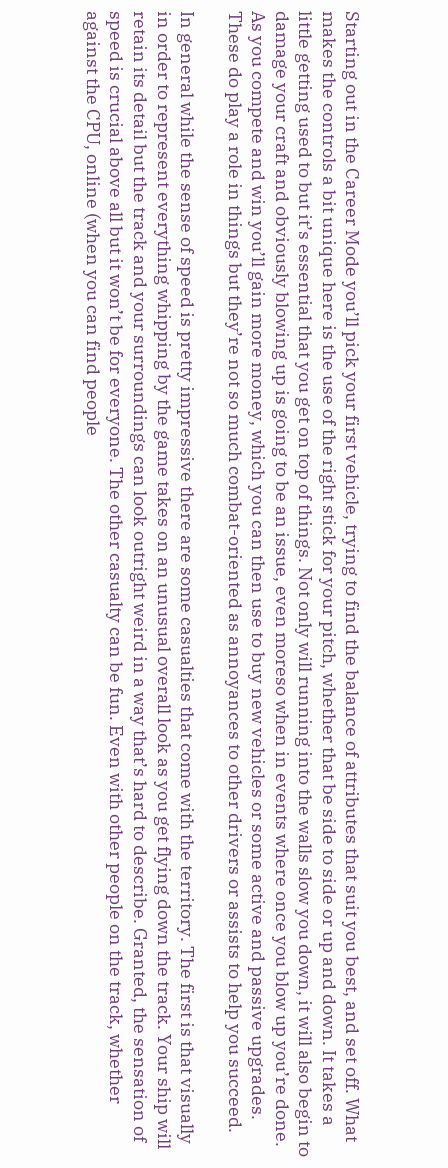Starting out in the Career Mode you’ll pick your first vehicle, trying to find the balance of attributes that suit you best, and set off. What makes the controls a bit unique here is the use of the right stick for your pitch, whether that be side to side or up and down. It takes a little getting used to but it’s essential that you get on top of things. Not only will running into the walls slow you down, it will also begin to damage your craft and obviously blowing up is going to be an issue, even moreso when in events where once you blow up you’re done. As you compete and win you’ll gain more money, which you can then use to buy new vehicles or some active and passive upgrades. These do play a role in things but they’re not so much combat-oriented as annoyances to other drivers or assists to help you succeed.

In general while the sense of speed is pretty impressive there are some casualties that come with the territory. The first is that visually in order to represent everything whipping by the game takes on an unusual overall look as you get flying down the track. Your ship will retain its detail but the track and your surroundings can look outright weird in a way that’s hard to describe. Granted, the sensation of speed is crucial above all but it won’t be for everyone. The other casualty can be fun. Even with other people on the track, whether against the CPU, online (when you can find people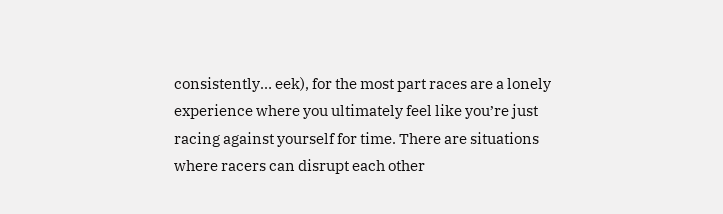consistently… eek), for the most part races are a lonely experience where you ultimately feel like you’re just racing against yourself for time. There are situations where racers can disrupt each other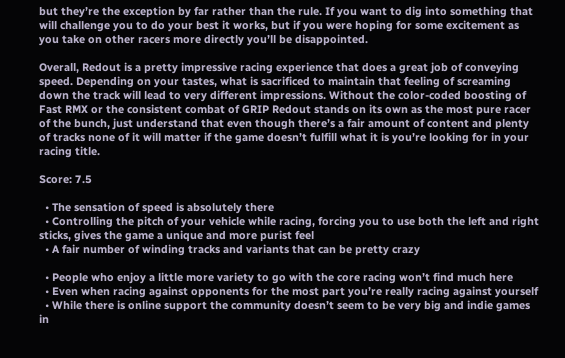but they’re the exception by far rather than the rule. If you want to dig into something that will challenge you to do your best it works, but if you were hoping for some excitement as you take on other racers more directly you’ll be disappointed.

Overall, Redout is a pretty impressive racing experience that does a great job of conveying speed. Depending on your tastes, what is sacrificed to maintain that feeling of screaming down the track will lead to very different impressions. Without the color-coded boosting of Fast RMX or the consistent combat of GRIP Redout stands on its own as the most pure racer of the bunch, just understand that even though there’s a fair amount of content and plenty of tracks none of it will matter if the game doesn’t fulfill what it is you’re looking for in your racing title.

Score: 7.5

  • The sensation of speed is absolutely there
  • Controlling the pitch of your vehicle while racing, forcing you to use both the left and right sticks, gives the game a unique and more purist feel
  • A fair number of winding tracks and variants that can be pretty crazy

  • People who enjoy a little more variety to go with the core racing won’t find much here
  • Even when racing against opponents for the most part you’re really racing against yourself
  • While there is online support the community doesn’t seem to be very big and indie games in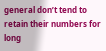general don’t tend to retain their numbers for long